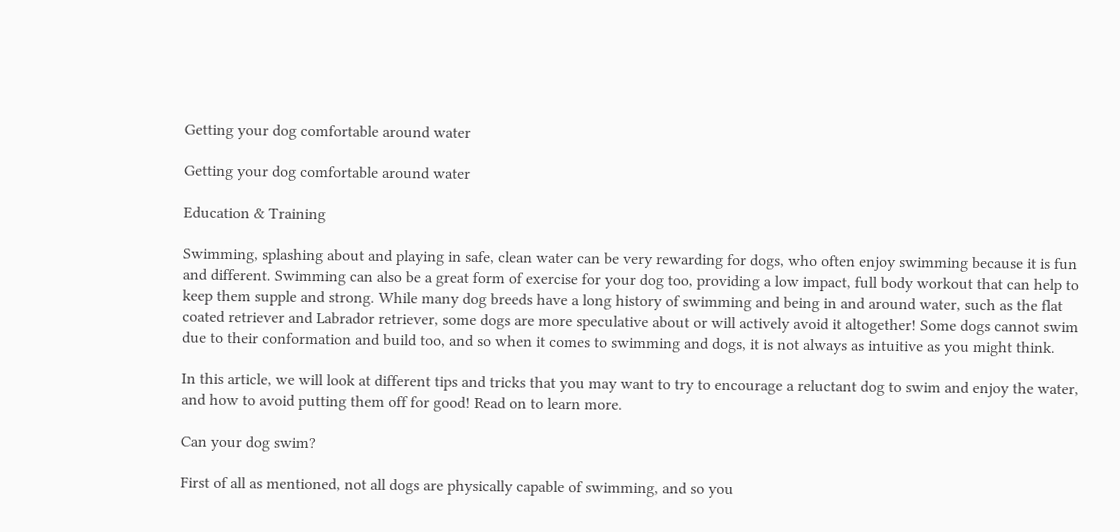Getting your dog comfortable around water

Getting your dog comfortable around water

Education & Training

Swimming, splashing about and playing in safe, clean water can be very rewarding for dogs, who often enjoy swimming because it is fun and different. Swimming can also be a great form of exercise for your dog too, providing a low impact, full body workout that can help to keep them supple and strong. While many dog breeds have a long history of swimming and being in and around water, such as the flat coated retriever and Labrador retriever, some dogs are more speculative about or will actively avoid it altogether! Some dogs cannot swim due to their conformation and build too, and so when it comes to swimming and dogs, it is not always as intuitive as you might think.

In this article, we will look at different tips and tricks that you may want to try to encourage a reluctant dog to swim and enjoy the water, and how to avoid putting them off for good! Read on to learn more.

Can your dog swim?

First of all as mentioned, not all dogs are physically capable of swimming, and so you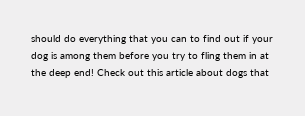should do everything that you can to find out if your dog is among them before you try to fling them in at the deep end! Check out this article about dogs that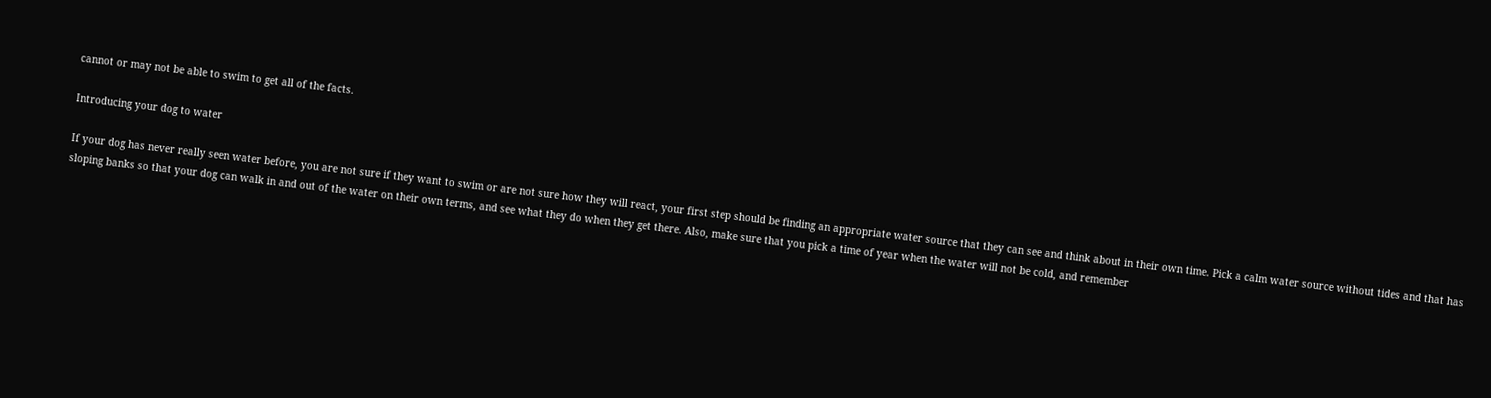cannot or may not be able to swim to get all of the facts.

Introducing your dog to water

If your dog has never really seen water before, you are not sure if they want to swim or are not sure how they will react, your first step should be finding an appropriate water source that they can see and think about in their own time. Pick a calm water source without tides and that has sloping banks so that your dog can walk in and out of the water on their own terms, and see what they do when they get there. Also, make sure that you pick a time of year when the water will not be cold, and remember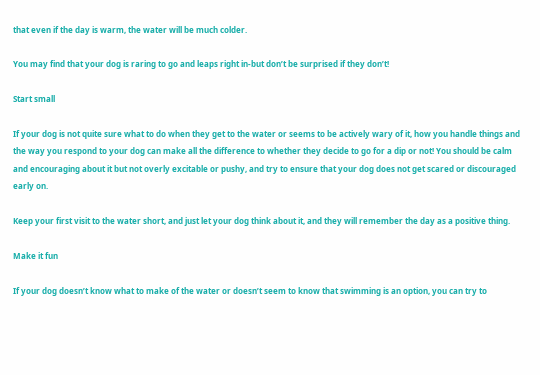that even if the day is warm, the water will be much colder.

You may find that your dog is raring to go and leaps right in-but don’t be surprised if they don’t!

Start small

If your dog is not quite sure what to do when they get to the water or seems to be actively wary of it, how you handle things and the way you respond to your dog can make all the difference to whether they decide to go for a dip or not! You should be calm and encouraging about it but not overly excitable or pushy, and try to ensure that your dog does not get scared or discouraged early on.

Keep your first visit to the water short, and just let your dog think about it, and they will remember the day as a positive thing.

Make it fun

If your dog doesn’t know what to make of the water or doesn’t seem to know that swimming is an option, you can try to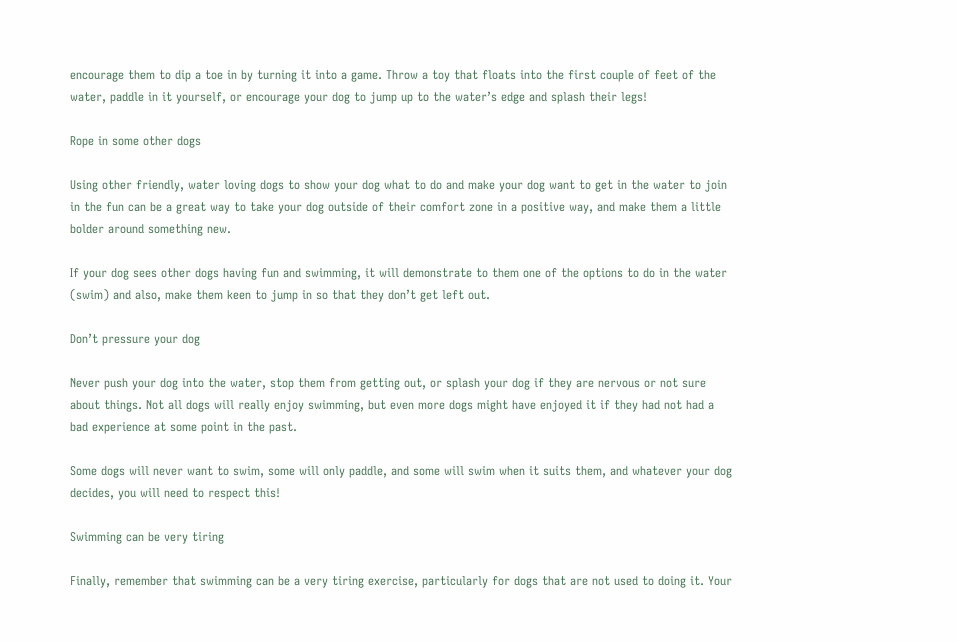encourage them to dip a toe in by turning it into a game. Throw a toy that floats into the first couple of feet of the water, paddle in it yourself, or encourage your dog to jump up to the water’s edge and splash their legs!

Rope in some other dogs

Using other friendly, water loving dogs to show your dog what to do and make your dog want to get in the water to join in the fun can be a great way to take your dog outside of their comfort zone in a positive way, and make them a little bolder around something new.

If your dog sees other dogs having fun and swimming, it will demonstrate to them one of the options to do in the water (swim) and also, make them keen to jump in so that they don’t get left out.

Don’t pressure your dog

Never push your dog into the water, stop them from getting out, or splash your dog if they are nervous or not sure about things. Not all dogs will really enjoy swimming, but even more dogs might have enjoyed it if they had not had a bad experience at some point in the past.

Some dogs will never want to swim, some will only paddle, and some will swim when it suits them, and whatever your dog decides, you will need to respect this!

Swimming can be very tiring

Finally, remember that swimming can be a very tiring exercise, particularly for dogs that are not used to doing it. Your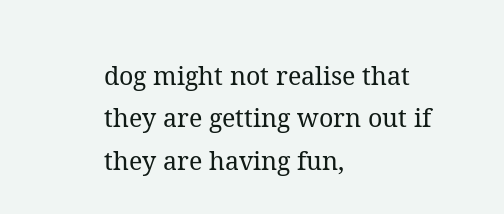dog might not realise that they are getting worn out if they are having fun,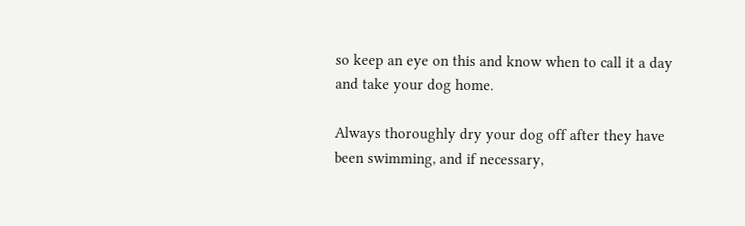so keep an eye on this and know when to call it a day and take your dog home.

Always thoroughly dry your dog off after they have been swimming, and if necessary,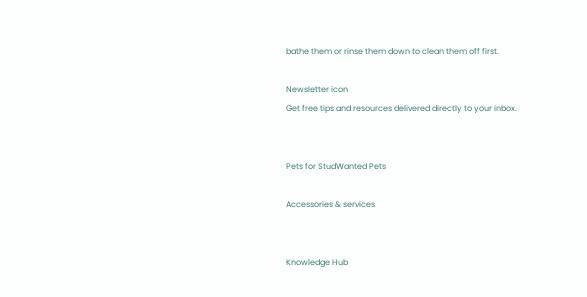bathe them or rinse them down to clean them off first.

Newsletter icon
Get free tips and resources delivered directly to your inbox.


Pets for StudWanted Pets

Accessories & services


Knowledge Hub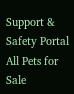Support & Safety Portal
All Pets for Sale